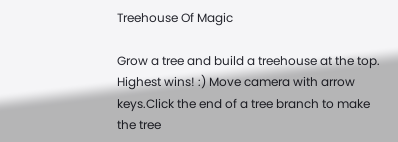Treehouse Of Magic

Grow a tree and build a treehouse at the top. Highest wins! :) Move camera with arrow keys.Click the end of a tree branch to make the tree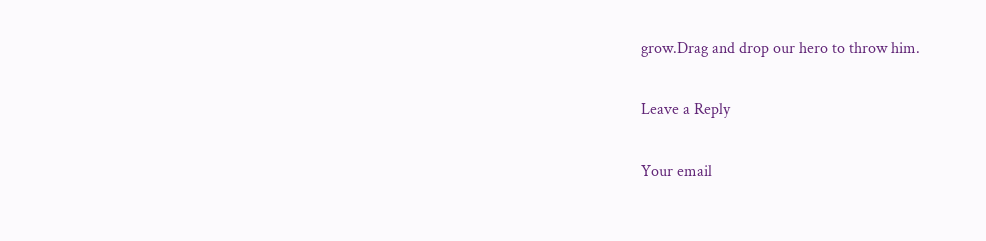grow.Drag and drop our hero to throw him.

Leave a Reply

Your email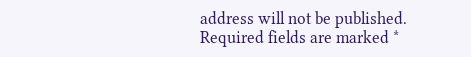address will not be published. Required fields are marked *